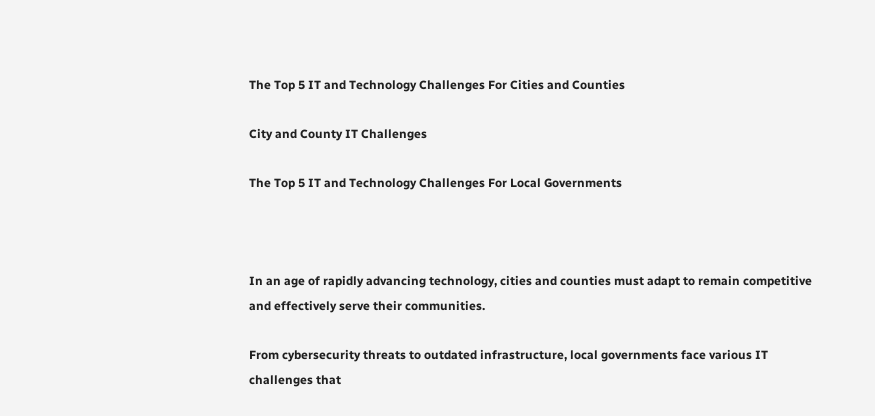The Top 5 IT and Technology Challenges For Cities and Counties

City and County IT Challenges

The Top 5 IT and Technology Challenges For Local Governments



In an age of rapidly advancing technology, cities and counties must adapt to remain competitive and effectively serve their communities.

From cybersecurity threats to outdated infrastructure, local governments face various IT challenges that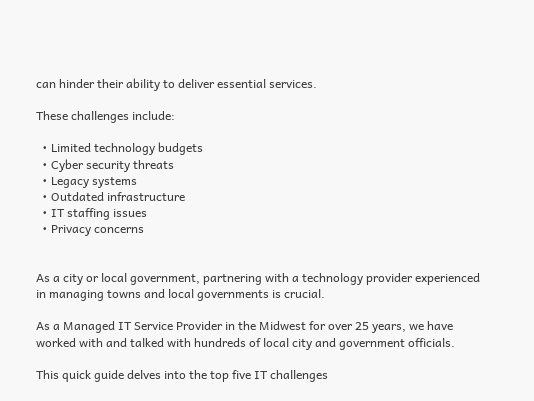can hinder their ability to deliver essential services.

These challenges include:

  • Limited technology budgets
  • Cyber security threats
  • Legacy systems
  • Outdated infrastructure
  • IT staffing issues
  • Privacy concerns


As a city or local government, partnering with a technology provider experienced in managing towns and local governments is crucial.

As a Managed IT Service Provider in the Midwest for over 25 years, we have worked with and talked with hundreds of local city and government officials.

This quick guide delves into the top five IT challenges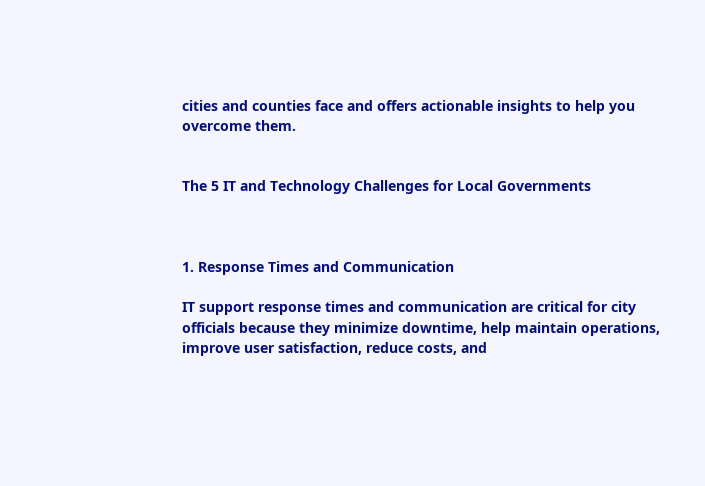cities and counties face and offers actionable insights to help you overcome them.


The 5 IT and Technology Challenges for Local Governments



1. Response Times and Communication

IT support response times and communication are critical for city officials because they minimize downtime, help maintain operations, improve user satisfaction, reduce costs, and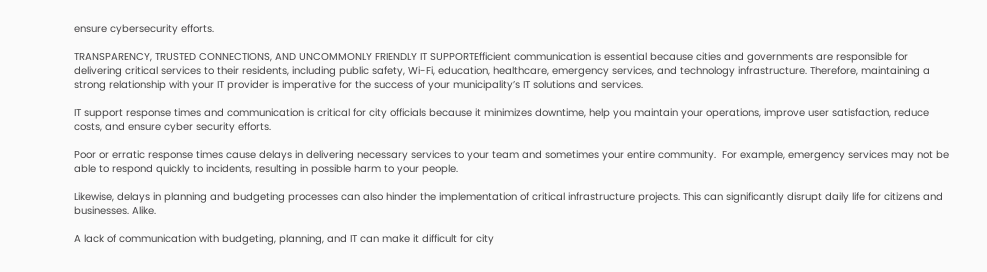ensure cybersecurity efforts.

TRANSPARENCY, TRUSTED CONNECTIONS, AND UNCOMMONLY FRIENDLY IT SUPPORTEfficient communication is essential because cities and governments are responsible for delivering critical services to their residents, including public safety, Wi-Fi, education, healthcare, emergency services, and technology infrastructure. Therefore, maintaining a strong relationship with your IT provider is imperative for the success of your municipality’s IT solutions and services.

IT support response times and communication is critical for city officials because it minimizes downtime, help you maintain your operations, improve user satisfaction, reduce costs, and ensure cyber security efforts.

Poor or erratic response times cause delays in delivering necessary services to your team and sometimes your entire community.  For example, emergency services may not be able to respond quickly to incidents, resulting in possible harm to your people.

Likewise, delays in planning and budgeting processes can also hinder the implementation of critical infrastructure projects. This can significantly disrupt daily life for citizens and businesses. Alike.

A lack of communication with budgeting, planning, and IT can make it difficult for city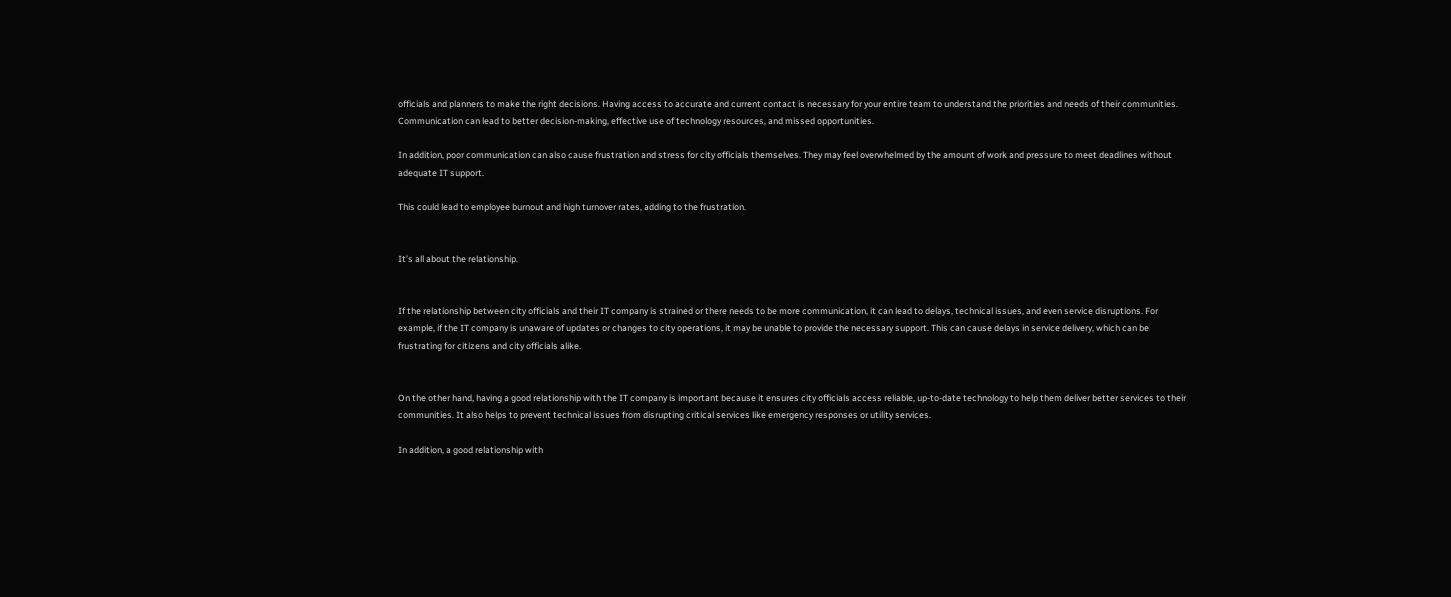officials and planners to make the right decisions. Having access to accurate and current contact is necessary for your entire team to understand the priorities and needs of their communities. Communication can lead to better decision-making, effective use of technology resources, and missed opportunities.

In addition, poor communication can also cause frustration and stress for city officials themselves. They may feel overwhelmed by the amount of work and pressure to meet deadlines without adequate IT support.

This could lead to employee burnout and high turnover rates, adding to the frustration.


It’s all about the relationship.


If the relationship between city officials and their IT company is strained or there needs to be more communication, it can lead to delays, technical issues, and even service disruptions. For example, if the IT company is unaware of updates or changes to city operations, it may be unable to provide the necessary support. This can cause delays in service delivery, which can be frustrating for citizens and city officials alike.


On the other hand, having a good relationship with the IT company is important because it ensures city officials access reliable, up-to-date technology to help them deliver better services to their communities. It also helps to prevent technical issues from disrupting critical services like emergency responses or utility services.

In addition, a good relationship with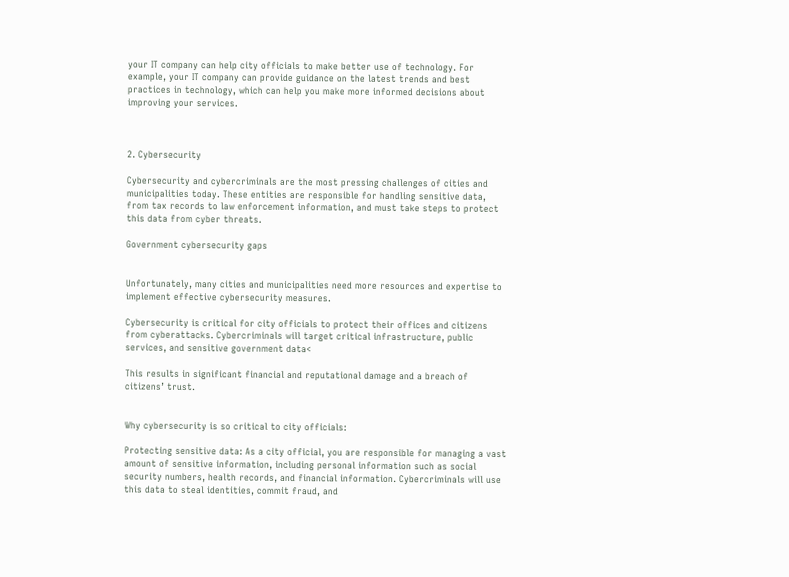your IT company can help city officials to make better use of technology. For example, your IT company can provide guidance on the latest trends and best practices in technology, which can help you make more informed decisions about improving your services.



2. Cybersecurity

Cybersecurity and cybercriminals are the most pressing challenges of cities and municipalities today. These entities are responsible for handling sensitive data, from tax records to law enforcement information, and must take steps to protect this data from cyber threats.

Government cybersecurity gaps


Unfortunately, many cities and municipalities need more resources and expertise to implement effective cybersecurity measures.

Cybersecurity is critical for city officials to protect their offices and citizens from cyberattacks. Cybercriminals will target critical infrastructure, public services, and sensitive government data<

This results in significant financial and reputational damage and a breach of citizens’ trust.


Why cybersecurity is so critical to city officials:

Protecting sensitive data: As a city official, you are responsible for managing a vast amount of sensitive information, including personal information such as social security numbers, health records, and financial information. Cybercriminals will use this data to steal identities, commit fraud, and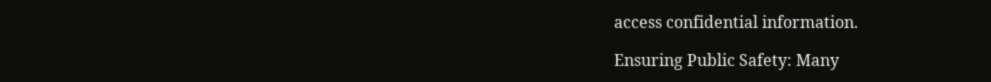access confidential information.

Ensuring Public Safety: Many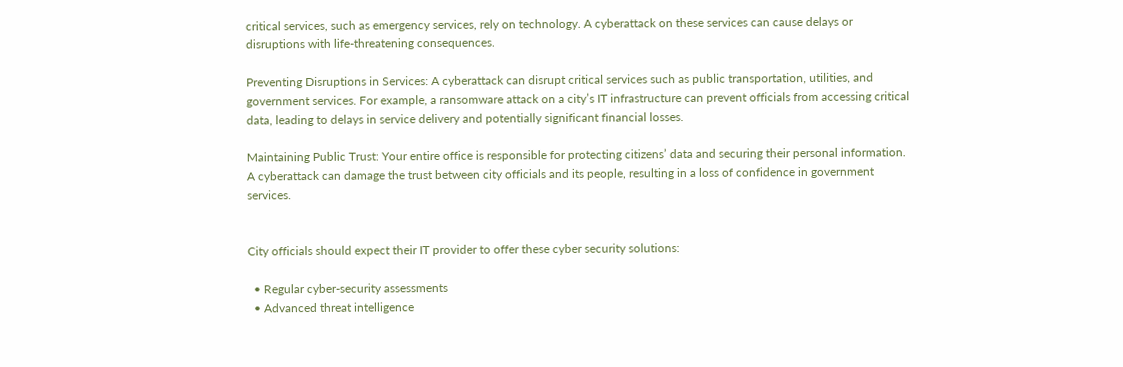critical services, such as emergency services, rely on technology. A cyberattack on these services can cause delays or disruptions with life-threatening consequences.

Preventing Disruptions in Services: A cyberattack can disrupt critical services such as public transportation, utilities, and government services. For example, a ransomware attack on a city’s IT infrastructure can prevent officials from accessing critical data, leading to delays in service delivery and potentially significant financial losses.

Maintaining Public Trust: Your entire office is responsible for protecting citizens’ data and securing their personal information. A cyberattack can damage the trust between city officials and its people, resulting in a loss of confidence in government services.


City officials should expect their IT provider to offer these cyber security solutions:

  • Regular cyber-security assessments
  • Advanced threat intelligence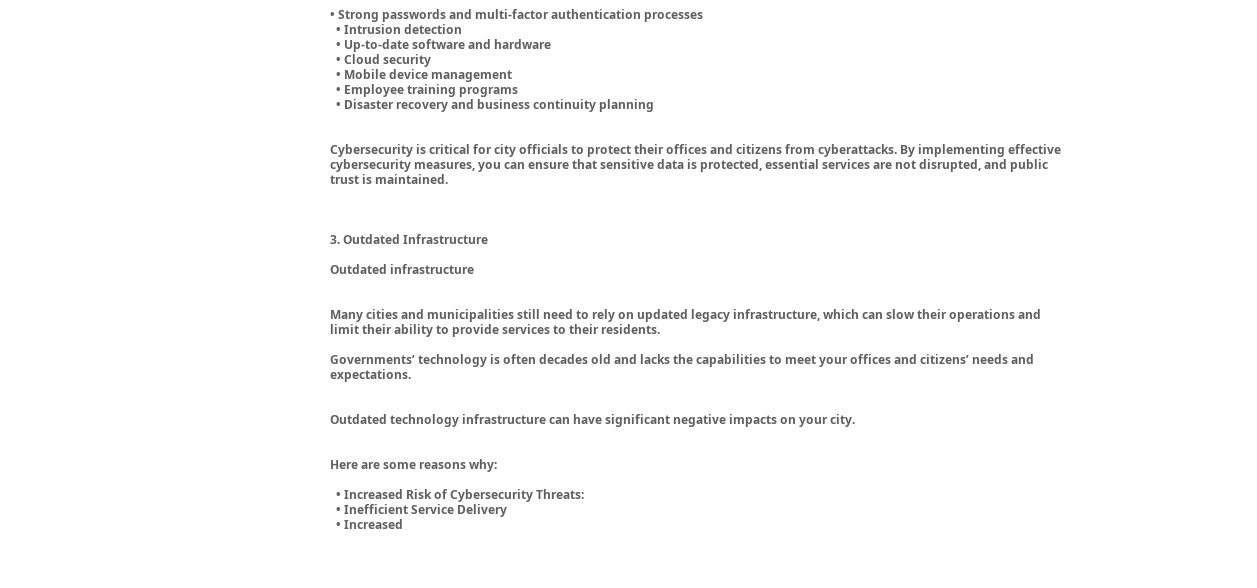• Strong passwords and multi-factor authentication processes
  • Intrusion detection
  • Up-to-date software and hardware
  • Cloud security
  • Mobile device management
  • Employee training programs
  • Disaster recovery and business continuity planning


Cybersecurity is critical for city officials to protect their offices and citizens from cyberattacks. By implementing effective cybersecurity measures, you can ensure that sensitive data is protected, essential services are not disrupted, and public trust is maintained.



3. Outdated Infrastructure

Outdated infrastructure


Many cities and municipalities still need to rely on updated legacy infrastructure, which can slow their operations and limit their ability to provide services to their residents.

Governments’ technology is often decades old and lacks the capabilities to meet your offices and citizens’ needs and expectations.


Outdated technology infrastructure can have significant negative impacts on your city.


Here are some reasons why:

  • Increased Risk of Cybersecurity Threats:
  • Inefficient Service Delivery
  • Increased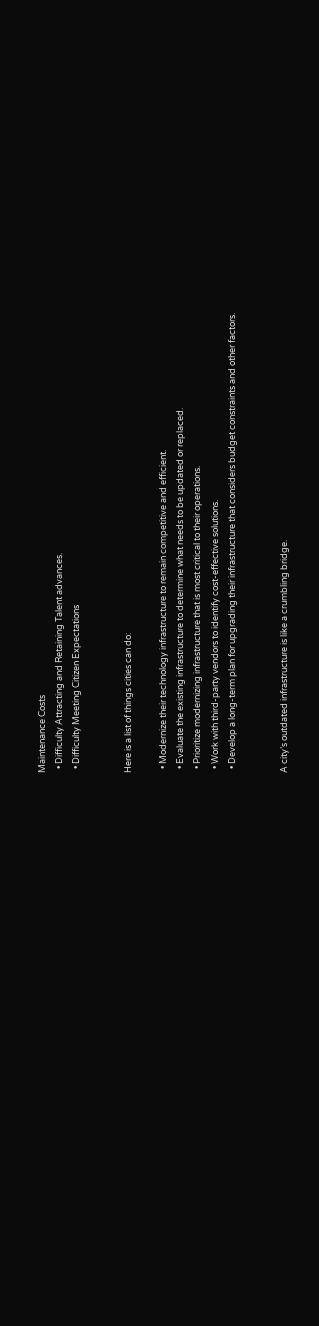Maintenance Costs
  • Difficulty Attracting and Retaining Talent advances.
  • Difficulty Meeting Citizen Expectations


Here is a list of things cities can do:

  • Modernize their technology infrastructure to remain competitive and efficient.
  • Evaluate the existing infrastructure to determine what needs to be updated or replaced.
  • Prioritize modernizing infrastructure that is most critical to their operations.
  • Work with third-party vendors to identify cost-effective solutions.
  • Develop a long-term plan for upgrading their infrastructure that considers budget constraints and other factors.


A city’s outdated infrastructure is like a crumbling bridge.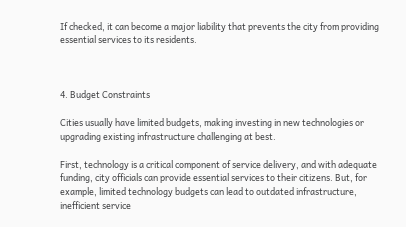If checked, it can become a major liability that prevents the city from providing essential services to its residents.



4. Budget Constraints

Cities usually have limited budgets, making investing in new technologies or upgrading existing infrastructure challenging at best.

First, technology is a critical component of service delivery, and with adequate funding, city officials can provide essential services to their citizens. But, for example, limited technology budgets can lead to outdated infrastructure, inefficient service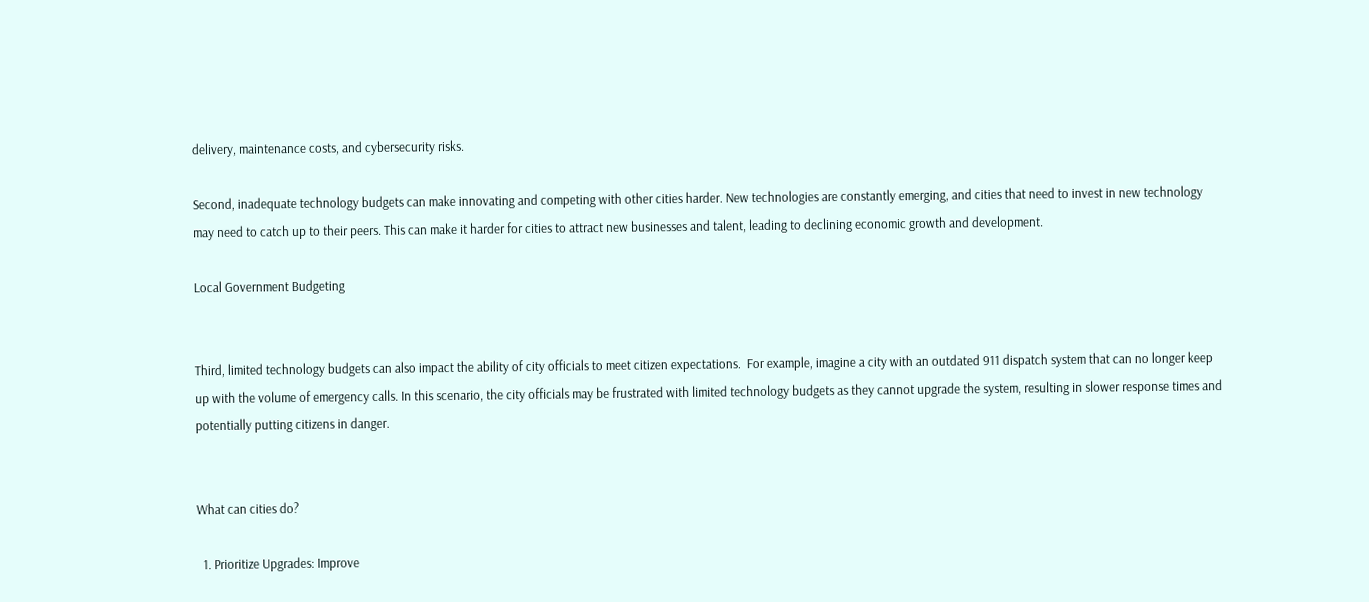delivery, maintenance costs, and cybersecurity risks.

Second, inadequate technology budgets can make innovating and competing with other cities harder. New technologies are constantly emerging, and cities that need to invest in new technology may need to catch up to their peers. This can make it harder for cities to attract new businesses and talent, leading to declining economic growth and development.

Local Government Budgeting


Third, limited technology budgets can also impact the ability of city officials to meet citizen expectations.  For example, imagine a city with an outdated 911 dispatch system that can no longer keep up with the volume of emergency calls. In this scenario, the city officials may be frustrated with limited technology budgets as they cannot upgrade the system, resulting in slower response times and potentially putting citizens in danger.


What can cities do?

  1. Prioritize Upgrades: Improve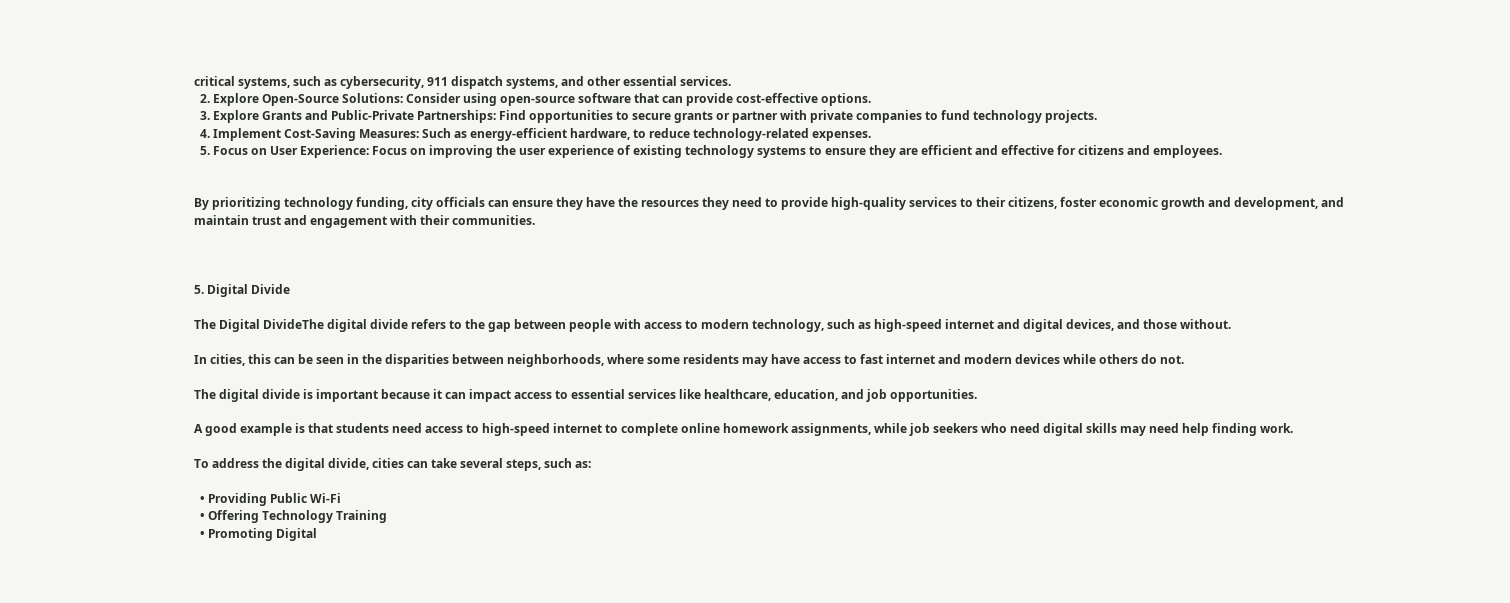critical systems, such as cybersecurity, 911 dispatch systems, and other essential services.
  2. Explore Open-Source Solutions: Consider using open-source software that can provide cost-effective options.
  3. Explore Grants and Public-Private Partnerships: Find opportunities to secure grants or partner with private companies to fund technology projects.
  4. Implement Cost-Saving Measures: Such as energy-efficient hardware, to reduce technology-related expenses.
  5. Focus on User Experience: Focus on improving the user experience of existing technology systems to ensure they are efficient and effective for citizens and employees.


By prioritizing technology funding, city officials can ensure they have the resources they need to provide high-quality services to their citizens, foster economic growth and development, and maintain trust and engagement with their communities.



5. Digital Divide

The Digital DivideThe digital divide refers to the gap between people with access to modern technology, such as high-speed internet and digital devices, and those without.

In cities, this can be seen in the disparities between neighborhoods, where some residents may have access to fast internet and modern devices while others do not.

The digital divide is important because it can impact access to essential services like healthcare, education, and job opportunities.

A good example is that students need access to high-speed internet to complete online homework assignments, while job seekers who need digital skills may need help finding work.

To address the digital divide, cities can take several steps, such as:

  • Providing Public Wi-Fi
  • Offering Technology Training
  • Promoting Digital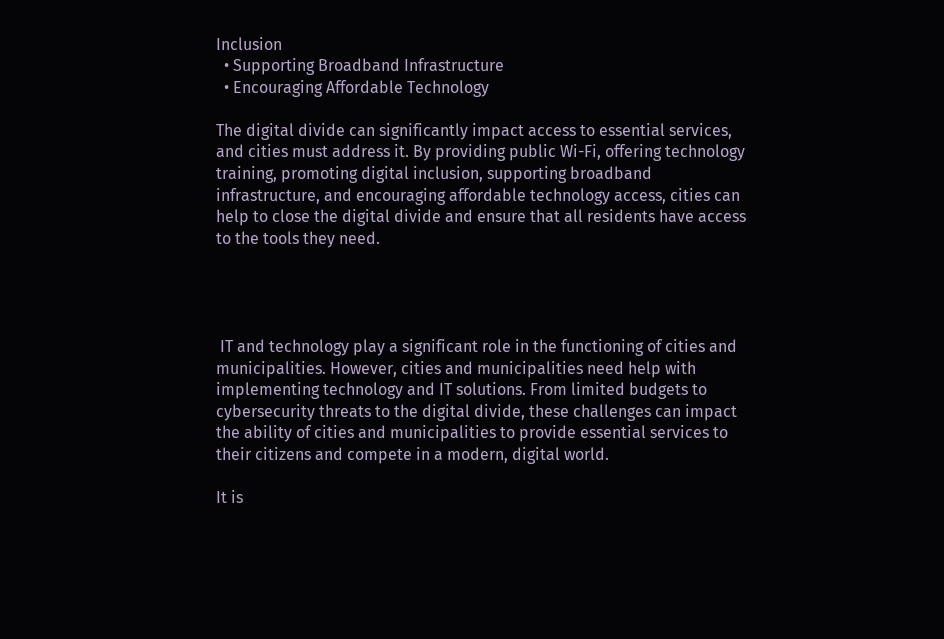Inclusion
  • Supporting Broadband Infrastructure
  • Encouraging Affordable Technology

The digital divide can significantly impact access to essential services, and cities must address it. By providing public Wi-Fi, offering technology training, promoting digital inclusion, supporting broadband infrastructure, and encouraging affordable technology access, cities can help to close the digital divide and ensure that all residents have access to the tools they need.




 IT and technology play a significant role in the functioning of cities and municipalities. However, cities and municipalities need help with implementing technology and IT solutions. From limited budgets to cybersecurity threats to the digital divide, these challenges can impact the ability of cities and municipalities to provide essential services to their citizens and compete in a modern, digital world.

It is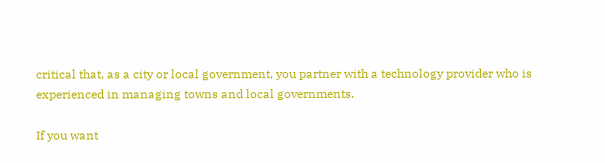critical that, as a city or local government, you partner with a technology provider who is experienced in managing towns and local governments.

If you want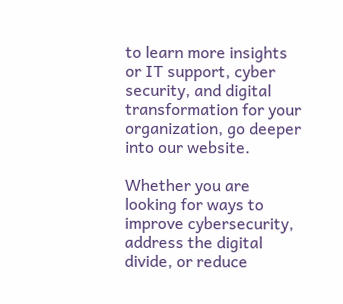to learn more insights or IT support, cyber security, and digital transformation for your organization, go deeper into our website.

Whether you are looking for ways to improve cybersecurity, address the digital divide, or reduce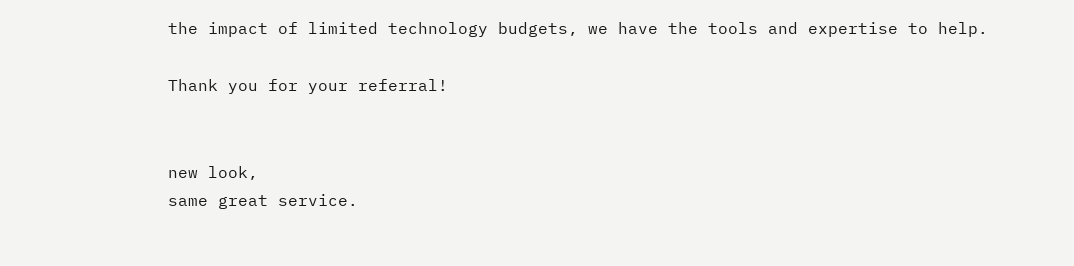the impact of limited technology budgets, we have the tools and expertise to help.

Thank you for your referral!


new look,
same great service.